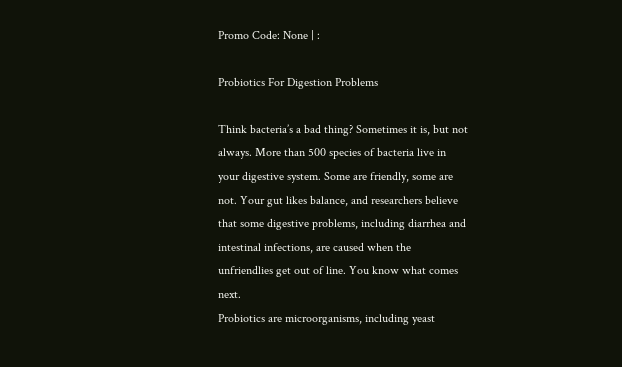Promo Code: None | :

Probiotics For Digestion Problems

Think bacteria’s a bad thing? Sometimes it is, but not always. More than 500 species of bacteria live in your digestive system. Some are friendly, some are not. Your gut likes balance, and researchers believe that some digestive problems, including diarrhea and intestinal infections, are caused when the unfriendlies get out of line. You know what comes next.
Probiotics are microorganisms, including yeast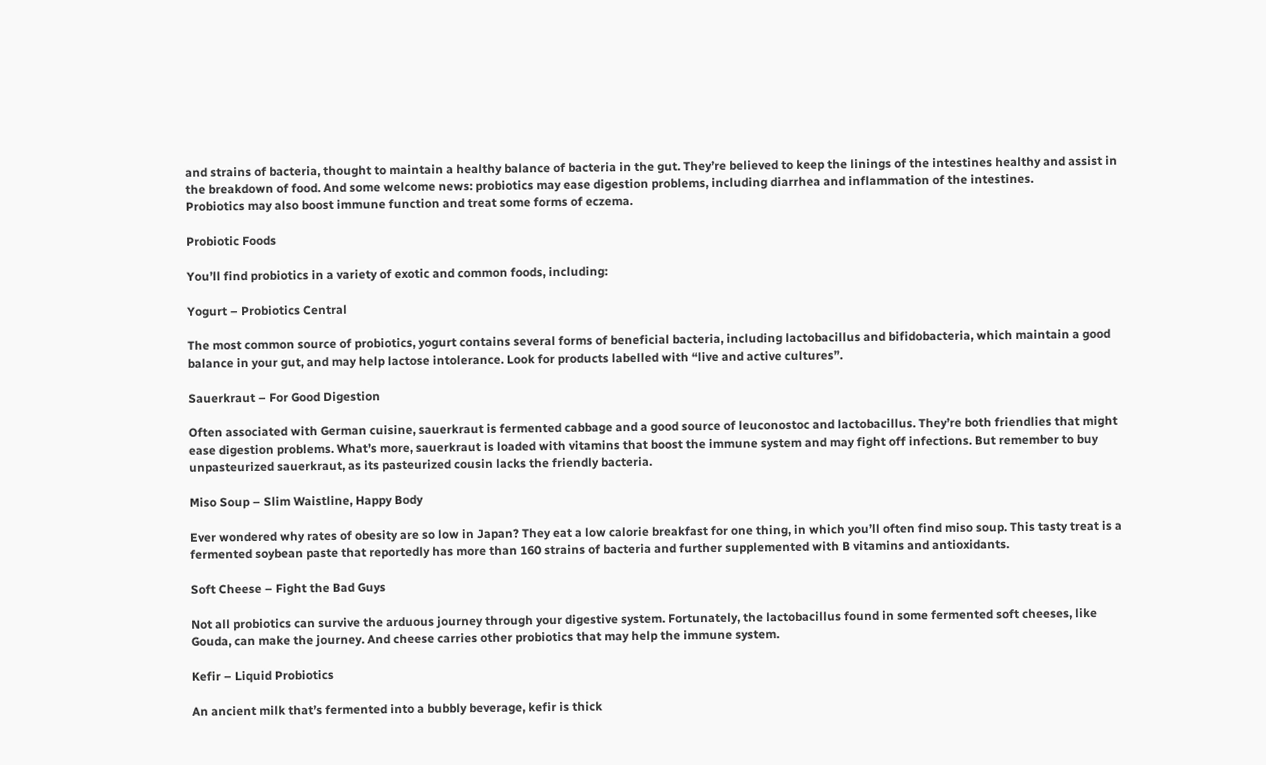and strains of bacteria, thought to maintain a healthy balance of bacteria in the gut. They’re believed to keep the linings of the intestines healthy and assist in the breakdown of food. And some welcome news: probiotics may ease digestion problems, including diarrhea and inflammation of the intestines.
Probiotics may also boost immune function and treat some forms of eczema.

Probiotic Foods

You’ll find probiotics in a variety of exotic and common foods, including:

Yogurt – Probiotics Central

The most common source of probiotics, yogurt contains several forms of beneficial bacteria, including lactobacillus and bifidobacteria, which maintain a good balance in your gut, and may help lactose intolerance. Look for products labelled with “live and active cultures”.

Sauerkraut – For Good Digestion

Often associated with German cuisine, sauerkraut is fermented cabbage and a good source of leuconostoc and lactobacillus. They’re both friendlies that might ease digestion problems. What’s more, sauerkraut is loaded with vitamins that boost the immune system and may fight off infections. But remember to buy unpasteurized sauerkraut, as its pasteurized cousin lacks the friendly bacteria.

Miso Soup – Slim Waistline, Happy Body

Ever wondered why rates of obesity are so low in Japan? They eat a low calorie breakfast for one thing, in which you’ll often find miso soup. This tasty treat is a fermented soybean paste that reportedly has more than 160 strains of bacteria and further supplemented with B vitamins and antioxidants.

Soft Cheese – Fight the Bad Guys

Not all probiotics can survive the arduous journey through your digestive system. Fortunately, the lactobacillus found in some fermented soft cheeses, like Gouda, can make the journey. And cheese carries other probiotics that may help the immune system.

Kefir – Liquid Probiotics

An ancient milk that’s fermented into a bubbly beverage, kefir is thick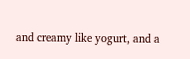and creamy like yogurt, and a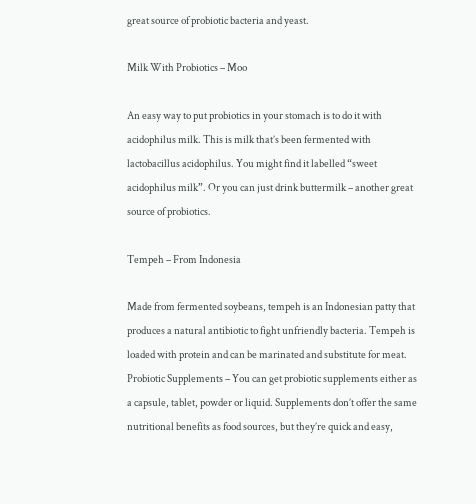great source of probiotic bacteria and yeast.

Milk With Probiotics – Moo

An easy way to put probiotics in your stomach is to do it with acidophilus milk. This is milk that’s been fermented with lactobacillus acidophilus. You might find it labelled “sweet acidophilus milk”. Or you can just drink buttermilk – another great source of probiotics.

Tempeh – From Indonesia

Made from fermented soybeans, tempeh is an Indonesian patty that produces a natural antibiotic to fight unfriendly bacteria. Tempeh is loaded with protein and can be marinated and substitute for meat.
Probiotic Supplements – You can get probiotic supplements either as a capsule, tablet, powder or liquid. Supplements don’t offer the same nutritional benefits as food sources, but they’re quick and easy,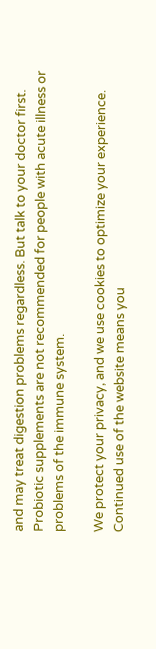and may treat digestion problems regardless. But talk to your doctor first. Probiotic supplements are not recommended for people with acute illness or problems of the immune system.

We protect your privacy, and we use cookies to optimize your experience. Continued use of the website means you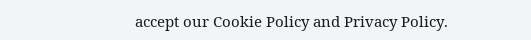accept our Cookie Policy and Privacy Policy.